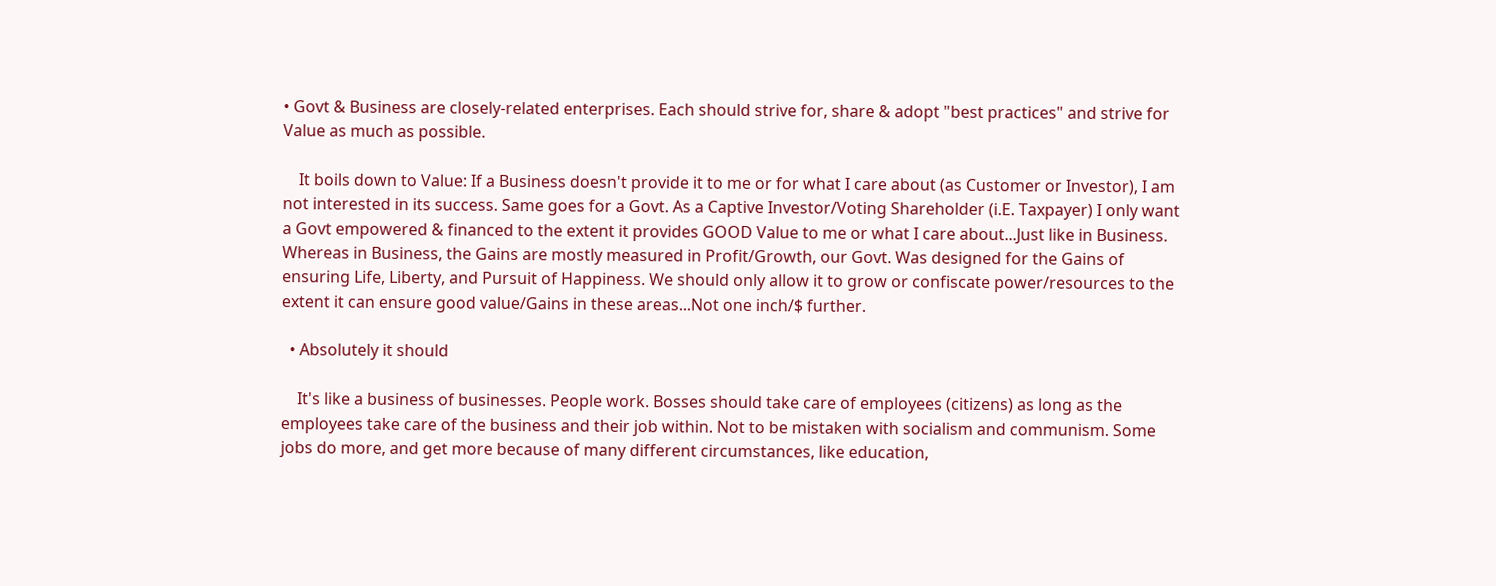• Govt & Business are closely-related enterprises. Each should strive for, share & adopt "best practices" and strive for Value as much as possible.

    It boils down to Value: If a Business doesn't provide it to me or for what I care about (as Customer or Investor), I am not interested in its success. Same goes for a Govt. As a Captive Investor/Voting Shareholder (i.E. Taxpayer) I only want a Govt empowered & financed to the extent it provides GOOD Value to me or what I care about...Just like in Business. Whereas in Business, the Gains are mostly measured in Profit/Growth, our Govt. Was designed for the Gains of ensuring Life, Liberty, and Pursuit of Happiness. We should only allow it to grow or confiscate power/resources to the extent it can ensure good value/Gains in these areas...Not one inch/$ further.

  • Absolutely it should

    It's like a business of businesses. People work. Bosses should take care of employees (citizens) as long as the employees take care of the business and their job within. Not to be mistaken with socialism and communism. Some jobs do more, and get more because of many different circumstances, like education,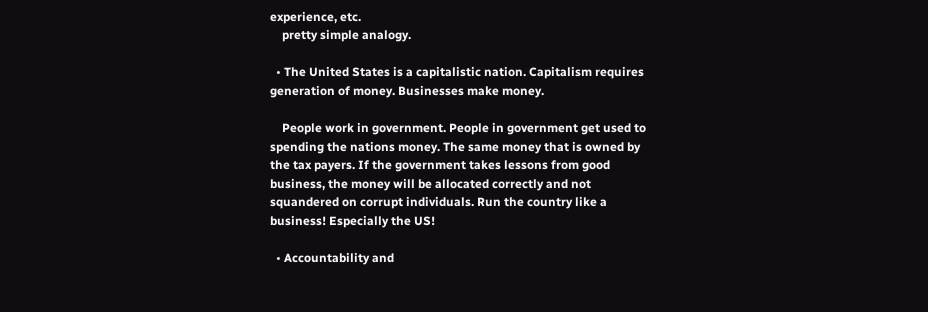experience, etc.
    pretty simple analogy.

  • The United States is a capitalistic nation. Capitalism requires generation of money. Businesses make money.

    People work in government. People in government get used to spending the nations money. The same money that is owned by the tax payers. If the government takes lessons from good business, the money will be allocated correctly and not squandered on corrupt individuals. Run the country like a business! Especially the US!

  • Accountability and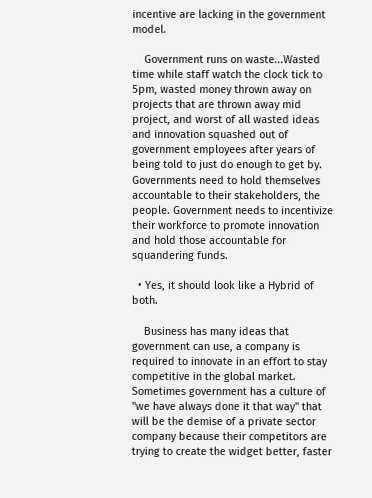incentive are lacking in the government model.

    Government runs on waste...Wasted time while staff watch the clock tick to 5pm, wasted money thrown away on projects that are thrown away mid project, and worst of all wasted ideas and innovation squashed out of government employees after years of being told to just do enough to get by. Governments need to hold themselves accountable to their stakeholders, the people. Government needs to incentivize their workforce to promote innovation and hold those accountable for squandering funds.

  • Yes, it should look like a Hybrid of both.

    Business has many ideas that government can use, a company is required to innovate in an effort to stay competitive in the global market. Sometimes government has a culture of "we have always done it that way" that will be the demise of a private sector company because their competitors are trying to create the widget better, faster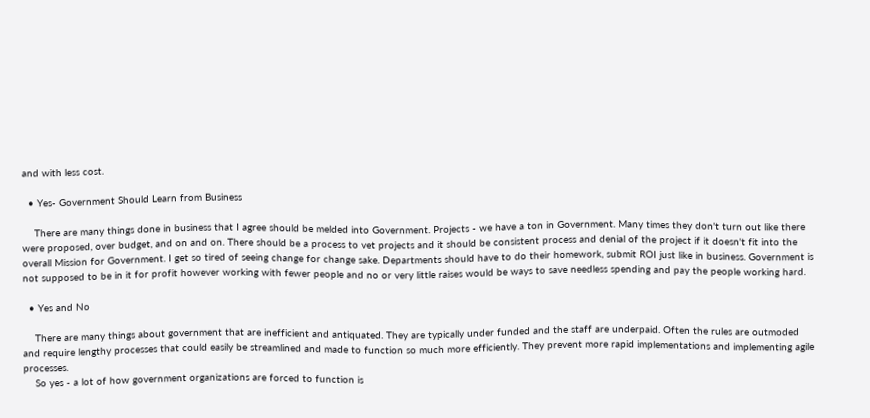and with less cost.

  • Yes- Government Should Learn from Business

    There are many things done in business that I agree should be melded into Government. Projects - we have a ton in Government. Many times they don't turn out like there were proposed, over budget, and on and on. There should be a process to vet projects and it should be consistent process and denial of the project if it doesn't fit into the overall Mission for Government. I get so tired of seeing change for change sake. Departments should have to do their homework, submit ROI just like in business. Government is not supposed to be in it for profit however working with fewer people and no or very little raises would be ways to save needless spending and pay the people working hard.

  • Yes and No

    There are many things about government that are inefficient and antiquated. They are typically under funded and the staff are underpaid. Often the rules are outmoded and require lengthy processes that could easily be streamlined and made to function so much more efficiently. They prevent more rapid implementations and implementing agile processes.
    So yes - a lot of how government organizations are forced to function is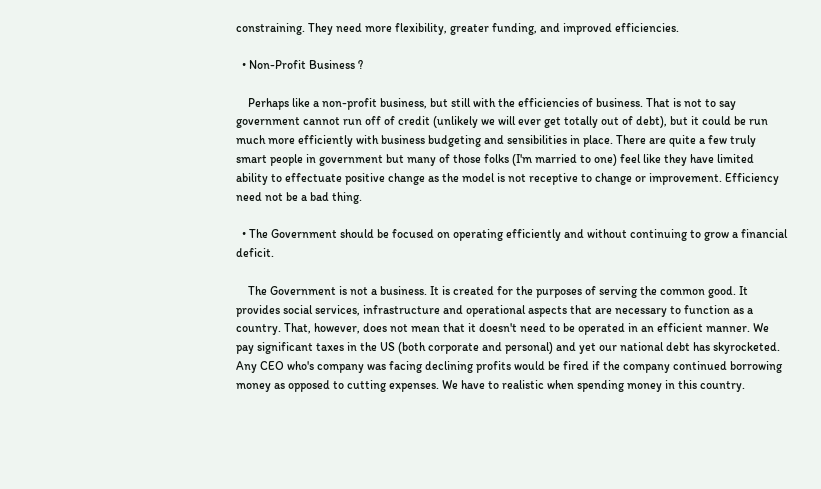constraining. They need more flexibility, greater funding, and improved efficiencies.

  • Non-Profit Business ?

    Perhaps like a non-profit business, but still with the efficiencies of business. That is not to say government cannot run off of credit (unlikely we will ever get totally out of debt), but it could be run much more efficiently with business budgeting and sensibilities in place. There are quite a few truly smart people in government but many of those folks (I'm married to one) feel like they have limited ability to effectuate positive change as the model is not receptive to change or improvement. Efficiency need not be a bad thing.

  • The Government should be focused on operating efficiently and without continuing to grow a financial deficit.

    The Government is not a business. It is created for the purposes of serving the common good. It provides social services, infrastructure and operational aspects that are necessary to function as a country. That, however, does not mean that it doesn't need to be operated in an efficient manner. We pay significant taxes in the US (both corporate and personal) and yet our national debt has skyrocketed. Any CEO who's company was facing declining profits would be fired if the company continued borrowing money as opposed to cutting expenses. We have to realistic when spending money in this country.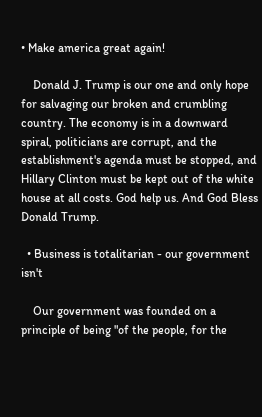• Make america great again!

    Donald J. Trump is our one and only hope for salvaging our broken and crumbling country. The economy is in a downward spiral, politicians are corrupt, and the establishment's agenda must be stopped, and Hillary Clinton must be kept out of the white house at all costs. God help us. And God Bless Donald Trump.

  • Business is totalitarian - our government isn't

    Our government was founded on a principle of being "of the people, for the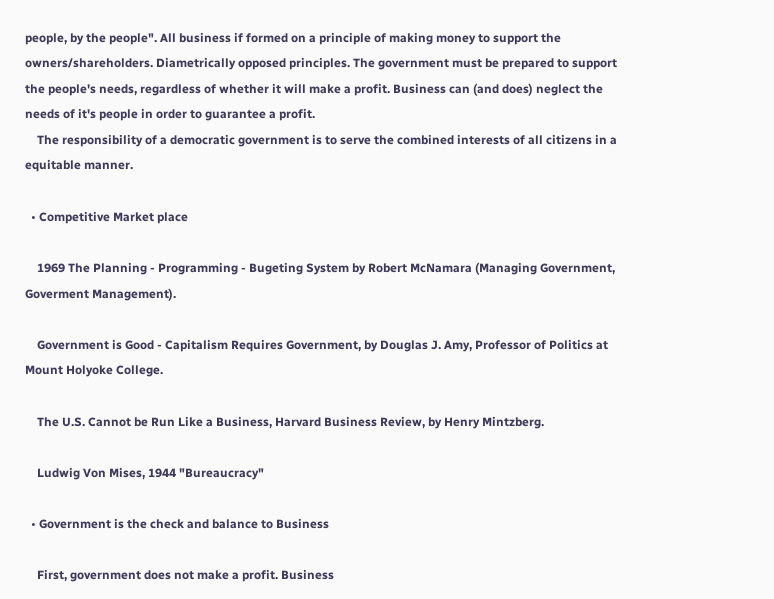people, by the people". All business if formed on a principle of making money to support the owners/shareholders. Diametrically opposed principles. The government must be prepared to support the people's needs, regardless of whether it will make a profit. Business can (and does) neglect the needs of it's people in order to guarantee a profit.
    The responsibility of a democratic government is to serve the combined interests of all citizens in a equitable manner.

  • Competitive Market place

    1969 The Planning - Programming - Bugeting System by Robert McNamara (Managing Government, Goverment Management).

    Government is Good - Capitalism Requires Government, by Douglas J. Amy, Professor of Politics at Mount Holyoke College.

    The U.S. Cannot be Run Like a Business, Harvard Business Review, by Henry Mintzberg.

    Ludwig Von Mises, 1944 "Bureaucracy"

  • Government is the check and balance to Business

    First, government does not make a profit. Business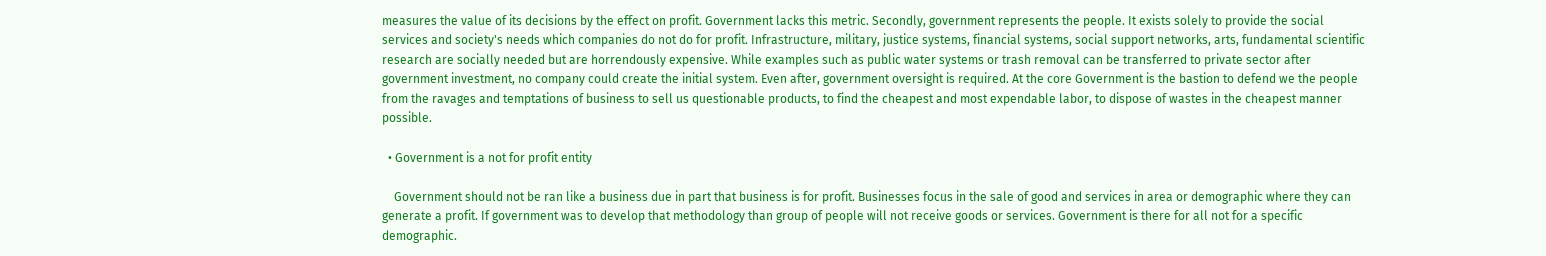measures the value of its decisions by the effect on profit. Government lacks this metric. Secondly, government represents the people. It exists solely to provide the social services and society's needs which companies do not do for profit. Infrastructure, military, justice systems, financial systems, social support networks, arts, fundamental scientific research are socially needed but are horrendously expensive. While examples such as public water systems or trash removal can be transferred to private sector after government investment, no company could create the initial system. Even after, government oversight is required. At the core Government is the bastion to defend we the people from the ravages and temptations of business to sell us questionable products, to find the cheapest and most expendable labor, to dispose of wastes in the cheapest manner possible.

  • Government is a not for profit entity

    Government should not be ran like a business due in part that business is for profit. Businesses focus in the sale of good and services in area or demographic where they can generate a profit. If government was to develop that methodology than group of people will not receive goods or services. Government is there for all not for a specific demographic.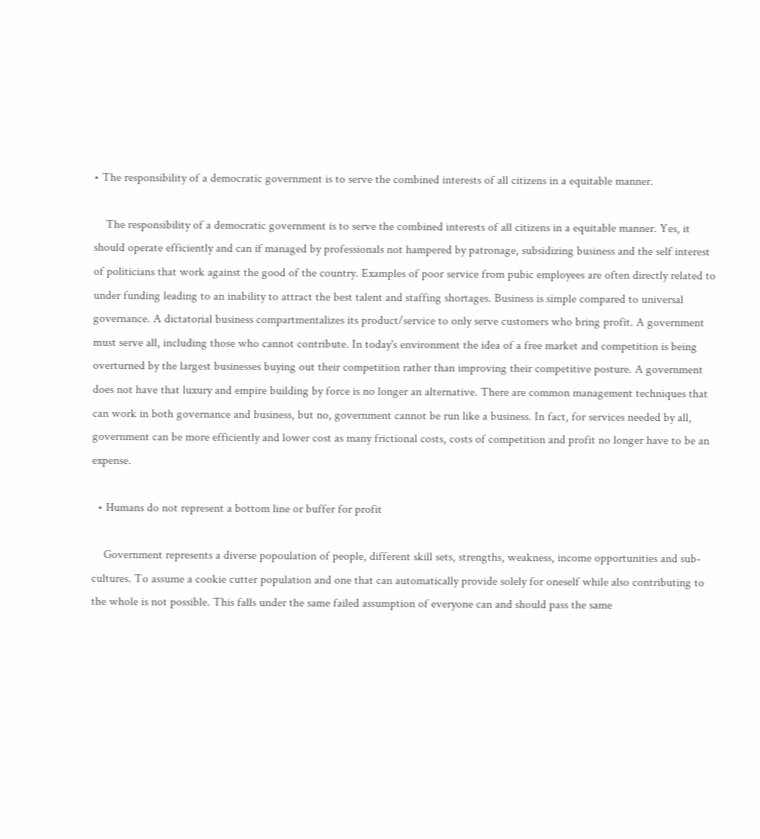• The responsibility of a democratic government is to serve the combined interests of all citizens in a equitable manner.

    The responsibility of a democratic government is to serve the combined interests of all citizens in a equitable manner. Yes, it should operate efficiently and can if managed by professionals not hampered by patronage, subsidizing business and the self interest of politicians that work against the good of the country. Examples of poor service from pubic employees are often directly related to under funding leading to an inability to attract the best talent and staffing shortages. Business is simple compared to universal governance. A dictatorial business compartmentalizes its product/service to only serve customers who bring profit. A government must serve all, including those who cannot contribute. In today's environment the idea of a free market and competition is being overturned by the largest businesses buying out their competition rather than improving their competitive posture. A government does not have that luxury and empire building by force is no longer an alternative. There are common management techniques that can work in both governance and business, but no, government cannot be run like a business. In fact, for services needed by all, government can be more efficiently and lower cost as many frictional costs, costs of competition and profit no longer have to be an expense.

  • Humans do not represent a bottom line or buffer for profit

    Government represents a diverse popoulation of people, different skill sets, strengths, weakness, income opportunities and sub-cultures. To assume a cookie cutter population and one that can automatically provide solely for oneself while also contributing to the whole is not possible. This falls under the same failed assumption of everyone can and should pass the same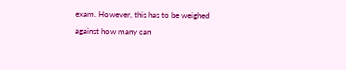exam. However, this has to be weighed against how many can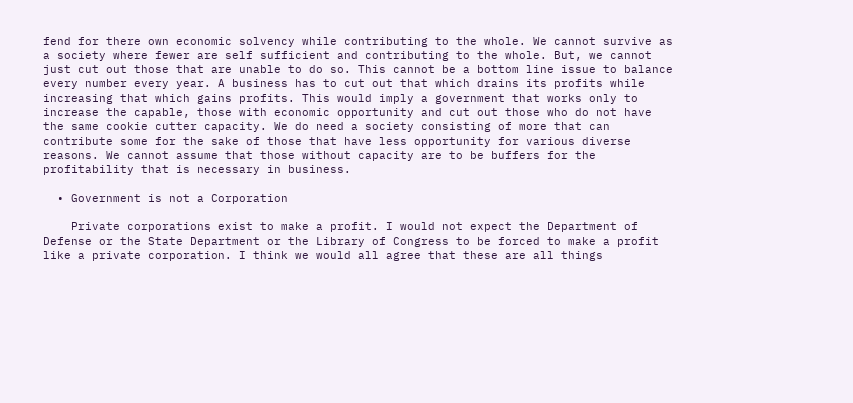fend for there own economic solvency while contributing to the whole. We cannot survive as a society where fewer are self sufficient and contributing to the whole. But, we cannot just cut out those that are unable to do so. This cannot be a bottom line issue to balance every number every year. A business has to cut out that which drains its profits while increasing that which gains profits. This would imply a government that works only to increase the capable, those with economic opportunity and cut out those who do not have the same cookie cutter capacity. We do need a society consisting of more that can contribute some for the sake of those that have less opportunity for various diverse reasons. We cannot assume that those without capacity are to be buffers for the profitability that is necessary in business.

  • Government is not a Corporation

    Private corporations exist to make a profit. I would not expect the Department of Defense or the State Department or the Library of Congress to be forced to make a profit like a private corporation. I think we would all agree that these are all things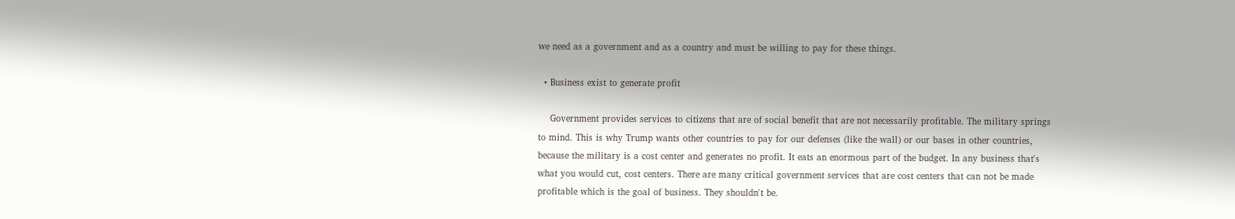we need as a government and as a country and must be willing to pay for these things.

  • Business exist to generate profit

    Government provides services to citizens that are of social benefit that are not necessarily profitable. The military springs to mind. This is why Trump wants other countries to pay for our defenses (like the wall) or our bases in other countries, because the military is a cost center and generates no profit. It eats an enormous part of the budget. In any business that's what you would cut, cost centers. There are many critical government services that are cost centers that can not be made profitable which is the goal of business. They shouldn't be.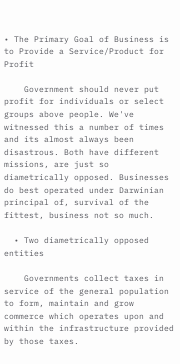• The Primary Goal of Business is to Provide a Service/Product for Profit

    Government should never put profit for individuals or select groups above people. We've witnessed this a number of times and its almost always been disastrous. Both have different missions, are just so diametrically opposed. Businesses do best operated under Darwinian principal of, survival of the fittest, business not so much.

  • Two diametrically opposed entities

    Governments collect taxes in service of the general population to form, maintain and grow commerce which operates upon and within the infrastructure provided by those taxes.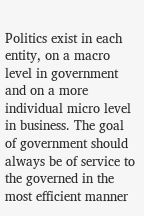Politics exist in each entity, on a macro level in government and on a more individual micro level in business. The goal of government should always be of service to the governed in the most efficient manner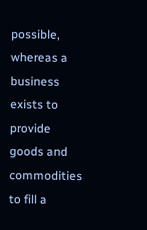possible, whereas a business exists to provide goods and commodities to fill a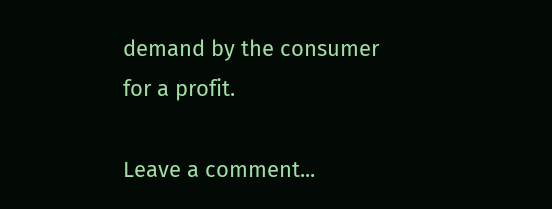demand by the consumer for a profit.

Leave a comment...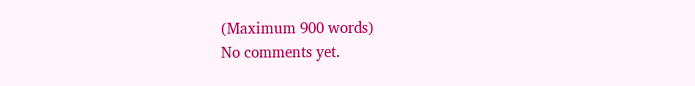(Maximum 900 words)
No comments yet.